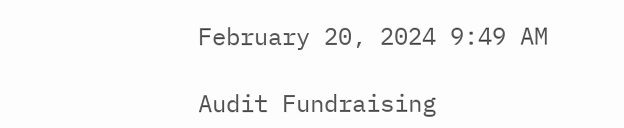February 20, 2024 9:49 AM

Audit Fundraising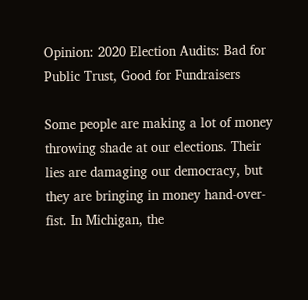Opinion: 2020 Election Audits: Bad for Public Trust, Good for Fundraisers

Some people are making a lot of money throwing shade at our elections. Their lies are damaging our democracy, but they are bringing in money hand-over-fist. In Michigan, the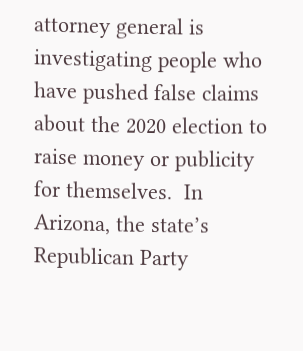attorney general is investigating people who have pushed false claims about the 2020 election to raise money or publicity for themselves.  In Arizona, the state’s Republican Party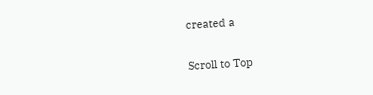created a

Scroll to Top